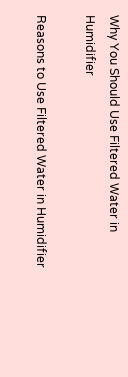Why You Should Use Filtered Water in Humidifier

Reasons to Use Filtered Water in Humidifier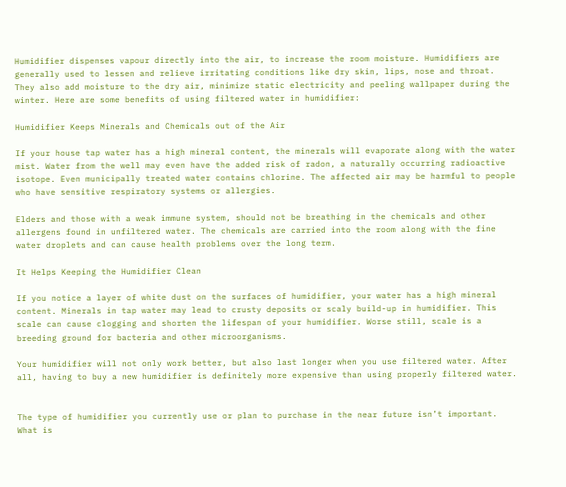Humidifier dispenses vapour directly into the air, to increase the room moisture. Humidifiers are generally used to lessen and relieve irritating conditions like dry skin, lips, nose and throat. They also add moisture to the dry air, minimize static electricity and peeling wallpaper during the winter. Here are some benefits of using filtered water in humidifier:

Humidifier Keeps Minerals and Chemicals out of the Air

If your house tap water has a high mineral content, the minerals will evaporate along with the water mist. Water from the well may even have the added risk of radon, a naturally occurring radioactive isotope. Even municipally treated water contains chlorine. The affected air may be harmful to people who have sensitive respiratory systems or allergies.

Elders and those with a weak immune system, should not be breathing in the chemicals and other allergens found in unfiltered water. The chemicals are carried into the room along with the fine water droplets and can cause health problems over the long term.

It Helps Keeping the Humidifier Clean

If you notice a layer of white dust on the surfaces of humidifier, your water has a high mineral content. Minerals in tap water may lead to crusty deposits or scaly build-up in humidifier. This scale can cause clogging and shorten the lifespan of your humidifier. Worse still, scale is a breeding ground for bacteria and other microorganisms.

Your humidifier will not only work better, but also last longer when you use filtered water. After all, having to buy a new humidifier is definitely more expensive than using properly filtered water.


The type of humidifier you currently use or plan to purchase in the near future isn’t important. What is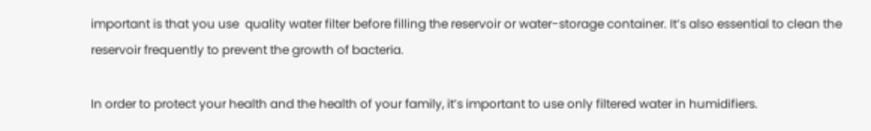important is that you use  quality water filter before filling the reservoir or water-storage container. It’s also essential to clean the reservoir frequently to prevent the growth of bacteria.

In order to protect your health and the health of your family, it’s important to use only filtered water in humidifiers.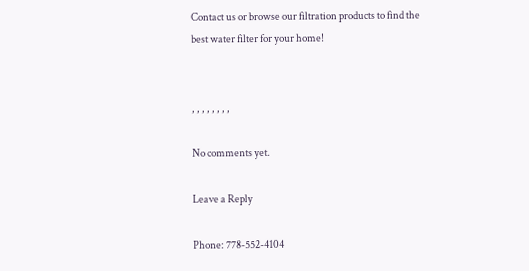Contact us or browse our filtration products to find the best water filter for your home!


, , , , , , , ,

No comments yet.

Leave a Reply

Phone: 778-552-4104